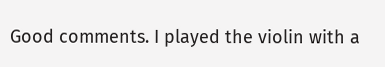Good comments. I played the violin with a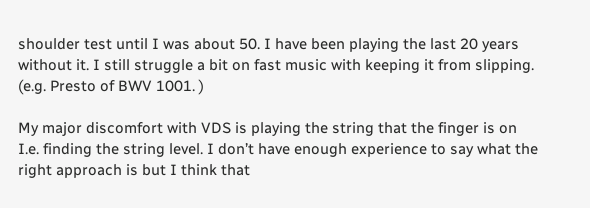shoulder test until I was about 50. I have been playing the last 20 years without it. I still struggle a bit on fast music with keeping it from slipping. (e.g. Presto of BWV 1001. )

My major discomfort with VDS is playing the string that the finger is on I.e. finding the string level. I don’t have enough experience to say what the right approach is but I think that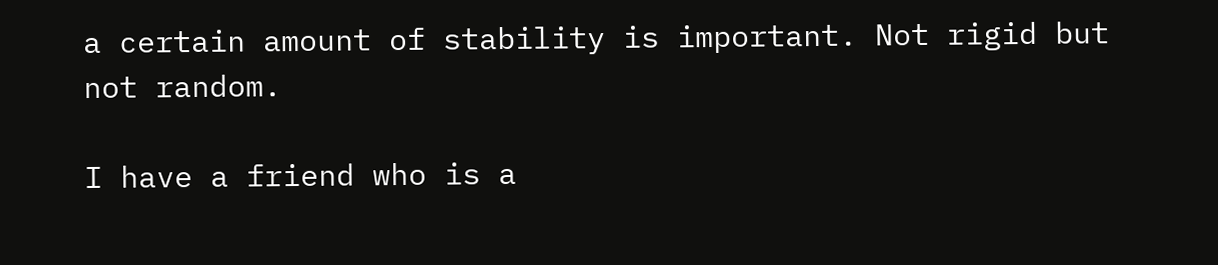a certain amount of stability is important. Not rigid but not random.

I have a friend who is a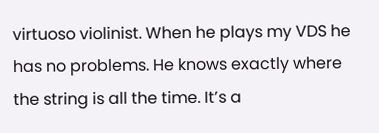virtuoso violinist. When he plays my VDS he has no problems. He knows exactly where the string is all the time. It’s a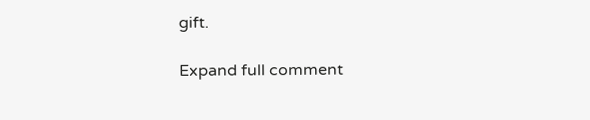gift.

Expand full comment